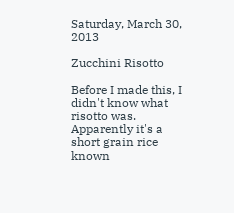Saturday, March 30, 2013

Zucchini Risotto

Before I made this, I didn't know what risotto was. Apparently it's a short grain rice known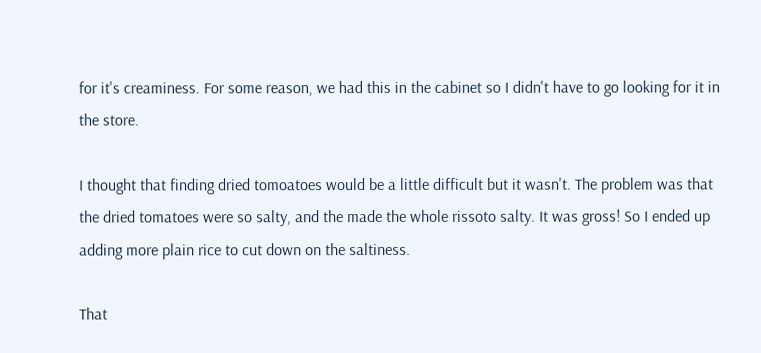for it's creaminess. For some reason, we had this in the cabinet so I didn't have to go looking for it in the store.

I thought that finding dried tomoatoes would be a little difficult but it wasn't. The problem was that the dried tomatoes were so salty, and the made the whole rissoto salty. It was gross! So I ended up adding more plain rice to cut down on the saltiness.

That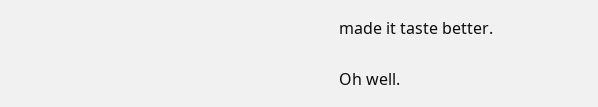made it taste better.

Oh well.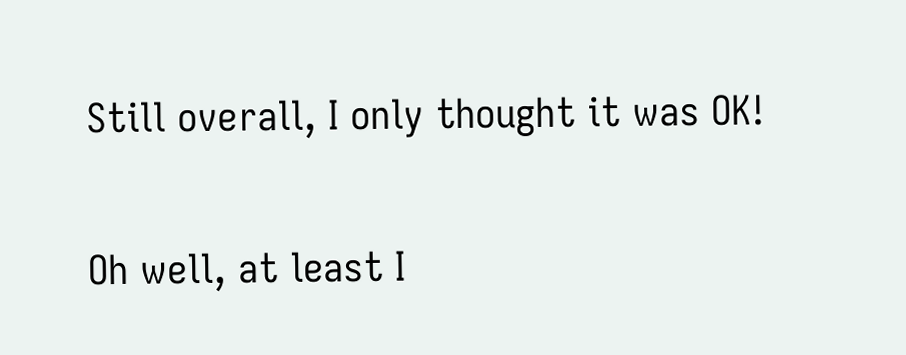Still overall, I only thought it was OK!

Oh well, at least I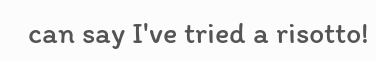can say I've tried a risotto!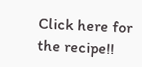Click here for the recipe!!